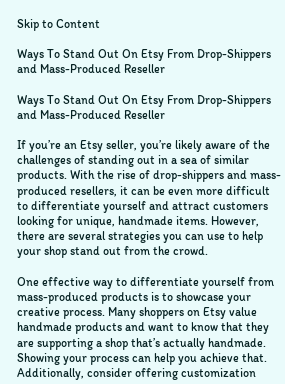Skip to Content

Ways To Stand Out On Etsy From Drop-Shippers and Mass-Produced Reseller

Ways To Stand Out On Etsy From Drop-Shippers and Mass-Produced Reseller

If you’re an Etsy seller, you’re likely aware of the challenges of standing out in a sea of similar products. With the rise of drop-shippers and mass-produced resellers, it can be even more difficult to differentiate yourself and attract customers looking for unique, handmade items. However, there are several strategies you can use to help your shop stand out from the crowd.

One effective way to differentiate yourself from mass-produced products is to showcase your creative process. Many shoppers on Etsy value handmade products and want to know that they are supporting a shop that’s actually handmade. Showing your process can help you achieve that. Additionally, consider offering customization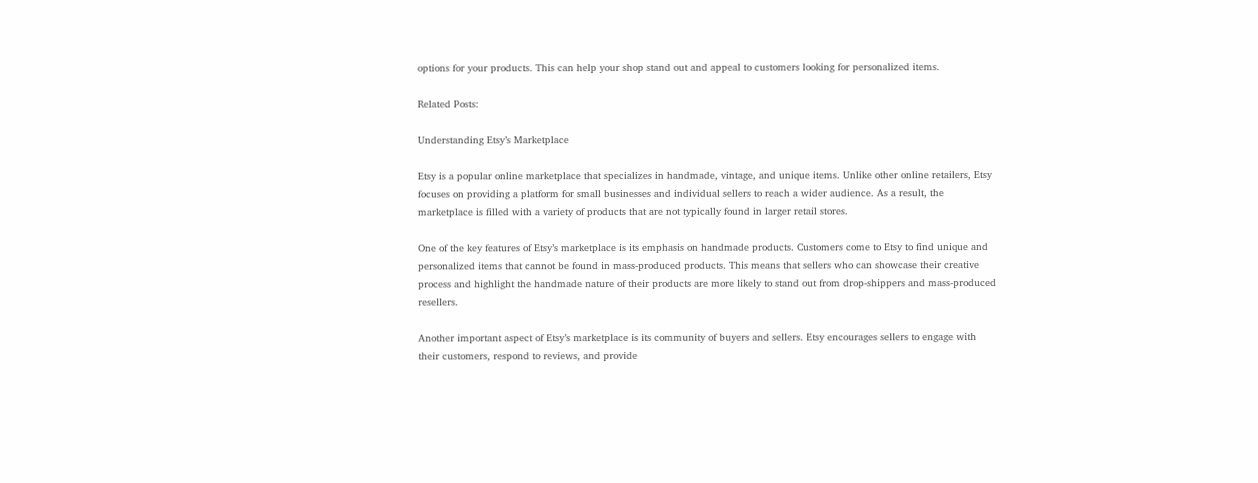options for your products. This can help your shop stand out and appeal to customers looking for personalized items.

Related Posts:

Understanding Etsy’s Marketplace

Etsy is a popular online marketplace that specializes in handmade, vintage, and unique items. Unlike other online retailers, Etsy focuses on providing a platform for small businesses and individual sellers to reach a wider audience. As a result, the marketplace is filled with a variety of products that are not typically found in larger retail stores.

One of the key features of Etsy’s marketplace is its emphasis on handmade products. Customers come to Etsy to find unique and personalized items that cannot be found in mass-produced products. This means that sellers who can showcase their creative process and highlight the handmade nature of their products are more likely to stand out from drop-shippers and mass-produced resellers.

Another important aspect of Etsy’s marketplace is its community of buyers and sellers. Etsy encourages sellers to engage with their customers, respond to reviews, and provide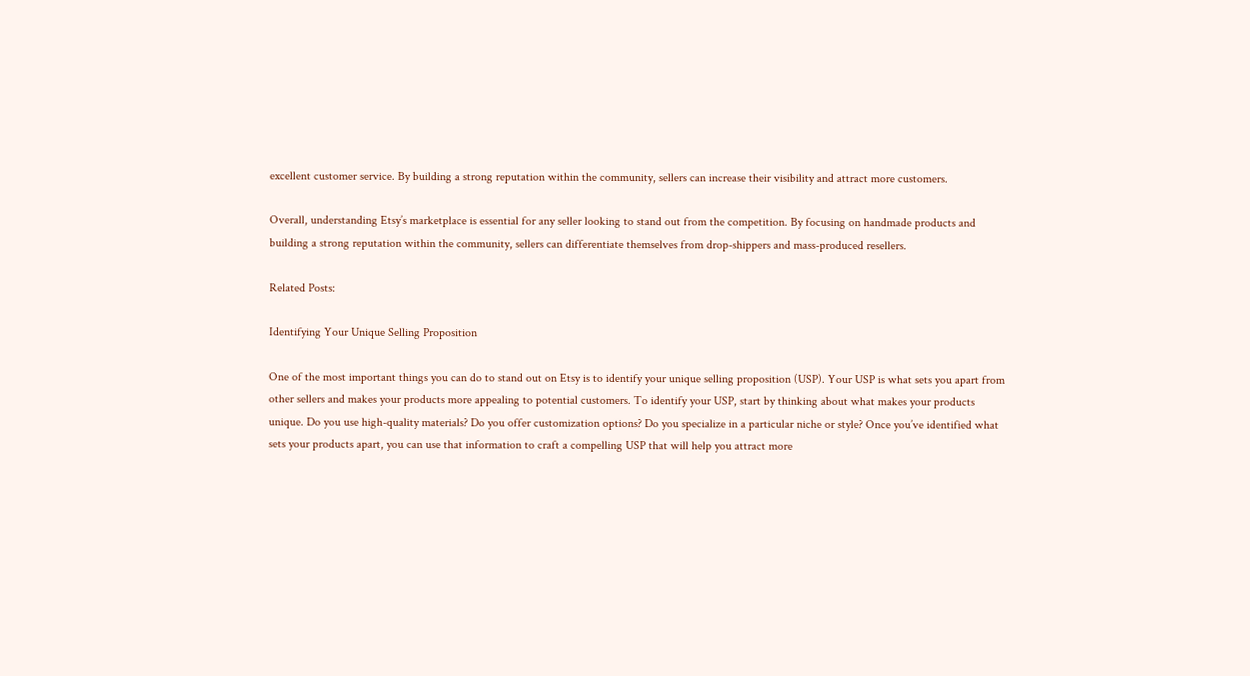excellent customer service. By building a strong reputation within the community, sellers can increase their visibility and attract more customers.

Overall, understanding Etsy’s marketplace is essential for any seller looking to stand out from the competition. By focusing on handmade products and building a strong reputation within the community, sellers can differentiate themselves from drop-shippers and mass-produced resellers.

Related Posts:

Identifying Your Unique Selling Proposition

One of the most important things you can do to stand out on Etsy is to identify your unique selling proposition (USP). Your USP is what sets you apart from other sellers and makes your products more appealing to potential customers. To identify your USP, start by thinking about what makes your products unique. Do you use high-quality materials? Do you offer customization options? Do you specialize in a particular niche or style? Once you’ve identified what sets your products apart, you can use that information to craft a compelling USP that will help you attract more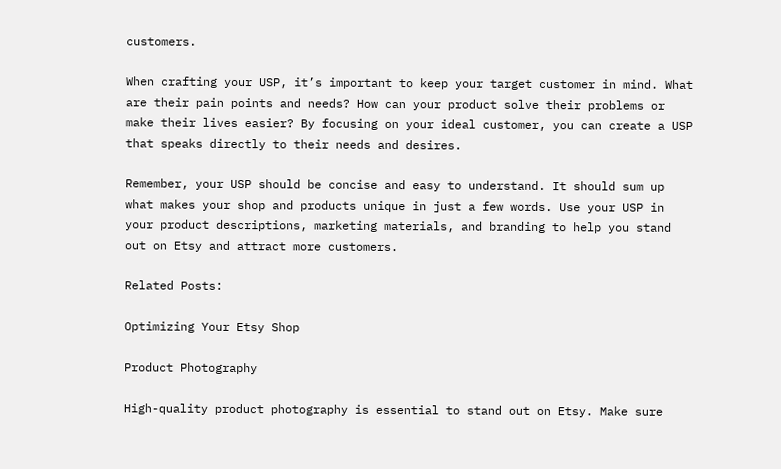customers.

When crafting your USP, it’s important to keep your target customer in mind. What are their pain points and needs? How can your product solve their problems or make their lives easier? By focusing on your ideal customer, you can create a USP that speaks directly to their needs and desires.

Remember, your USP should be concise and easy to understand. It should sum up what makes your shop and products unique in just a few words. Use your USP in your product descriptions, marketing materials, and branding to help you stand out on Etsy and attract more customers.

Related Posts:

Optimizing Your Etsy Shop

Product Photography

High-quality product photography is essential to stand out on Etsy. Make sure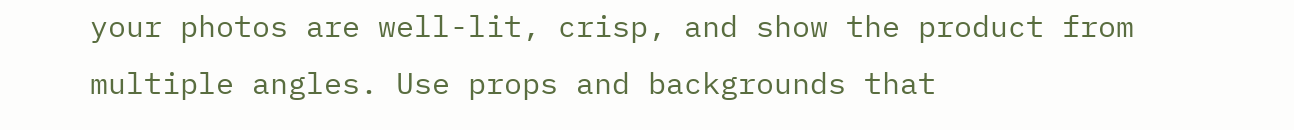your photos are well-lit, crisp, and show the product from multiple angles. Use props and backgrounds that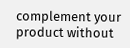complement your product without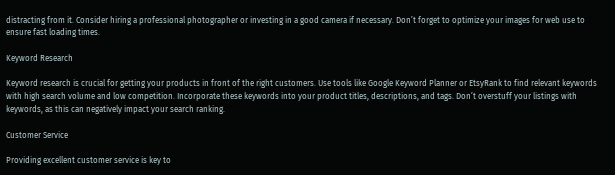distracting from it. Consider hiring a professional photographer or investing in a good camera if necessary. Don’t forget to optimize your images for web use to ensure fast loading times.

Keyword Research

Keyword research is crucial for getting your products in front of the right customers. Use tools like Google Keyword Planner or EtsyRank to find relevant keywords with high search volume and low competition. Incorporate these keywords into your product titles, descriptions, and tags. Don’t overstuff your listings with keywords, as this can negatively impact your search ranking.

Customer Service

Providing excellent customer service is key to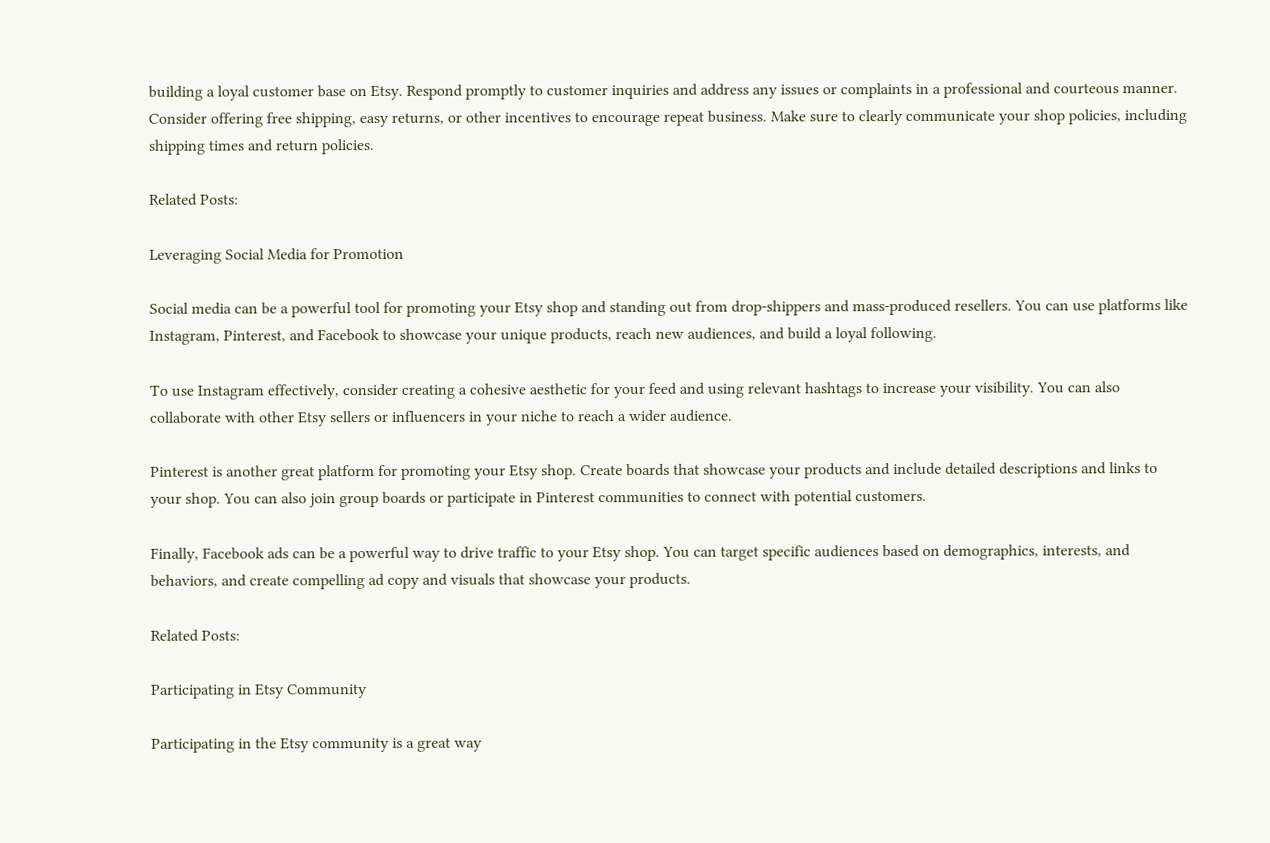building a loyal customer base on Etsy. Respond promptly to customer inquiries and address any issues or complaints in a professional and courteous manner. Consider offering free shipping, easy returns, or other incentives to encourage repeat business. Make sure to clearly communicate your shop policies, including shipping times and return policies.

Related Posts:

Leveraging Social Media for Promotion

Social media can be a powerful tool for promoting your Etsy shop and standing out from drop-shippers and mass-produced resellers. You can use platforms like Instagram, Pinterest, and Facebook to showcase your unique products, reach new audiences, and build a loyal following.

To use Instagram effectively, consider creating a cohesive aesthetic for your feed and using relevant hashtags to increase your visibility. You can also collaborate with other Etsy sellers or influencers in your niche to reach a wider audience.

Pinterest is another great platform for promoting your Etsy shop. Create boards that showcase your products and include detailed descriptions and links to your shop. You can also join group boards or participate in Pinterest communities to connect with potential customers.

Finally, Facebook ads can be a powerful way to drive traffic to your Etsy shop. You can target specific audiences based on demographics, interests, and behaviors, and create compelling ad copy and visuals that showcase your products.

Related Posts:

Participating in Etsy Community

Participating in the Etsy community is a great way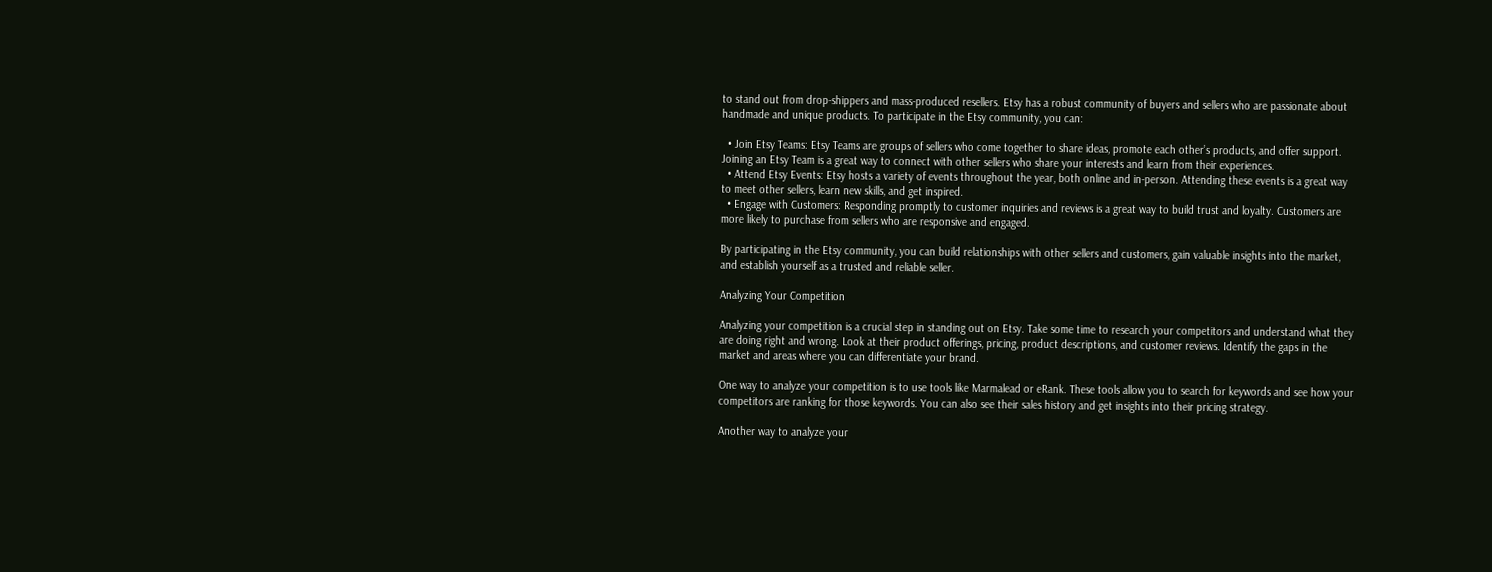to stand out from drop-shippers and mass-produced resellers. Etsy has a robust community of buyers and sellers who are passionate about handmade and unique products. To participate in the Etsy community, you can:

  • Join Etsy Teams: Etsy Teams are groups of sellers who come together to share ideas, promote each other’s products, and offer support. Joining an Etsy Team is a great way to connect with other sellers who share your interests and learn from their experiences.
  • Attend Etsy Events: Etsy hosts a variety of events throughout the year, both online and in-person. Attending these events is a great way to meet other sellers, learn new skills, and get inspired.
  • Engage with Customers: Responding promptly to customer inquiries and reviews is a great way to build trust and loyalty. Customers are more likely to purchase from sellers who are responsive and engaged.

By participating in the Etsy community, you can build relationships with other sellers and customers, gain valuable insights into the market, and establish yourself as a trusted and reliable seller.

Analyzing Your Competition

Analyzing your competition is a crucial step in standing out on Etsy. Take some time to research your competitors and understand what they are doing right and wrong. Look at their product offerings, pricing, product descriptions, and customer reviews. Identify the gaps in the market and areas where you can differentiate your brand.

One way to analyze your competition is to use tools like Marmalead or eRank. These tools allow you to search for keywords and see how your competitors are ranking for those keywords. You can also see their sales history and get insights into their pricing strategy.

Another way to analyze your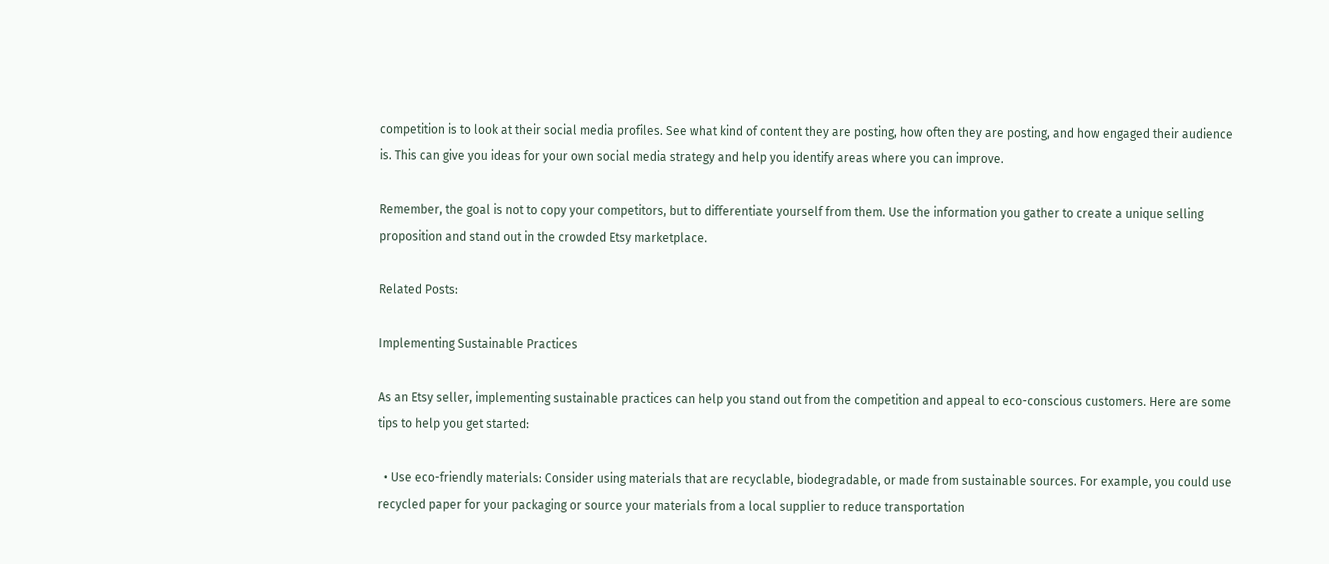competition is to look at their social media profiles. See what kind of content they are posting, how often they are posting, and how engaged their audience is. This can give you ideas for your own social media strategy and help you identify areas where you can improve.

Remember, the goal is not to copy your competitors, but to differentiate yourself from them. Use the information you gather to create a unique selling proposition and stand out in the crowded Etsy marketplace.

Related Posts:

Implementing Sustainable Practices

As an Etsy seller, implementing sustainable practices can help you stand out from the competition and appeal to eco-conscious customers. Here are some tips to help you get started:

  • Use eco-friendly materials: Consider using materials that are recyclable, biodegradable, or made from sustainable sources. For example, you could use recycled paper for your packaging or source your materials from a local supplier to reduce transportation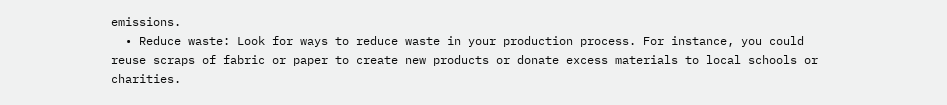emissions.
  • Reduce waste: Look for ways to reduce waste in your production process. For instance, you could reuse scraps of fabric or paper to create new products or donate excess materials to local schools or charities.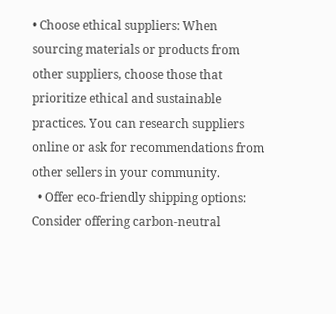• Choose ethical suppliers: When sourcing materials or products from other suppliers, choose those that prioritize ethical and sustainable practices. You can research suppliers online or ask for recommendations from other sellers in your community.
  • Offer eco-friendly shipping options: Consider offering carbon-neutral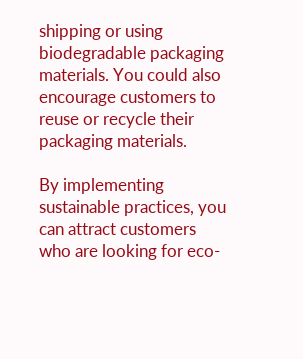shipping or using biodegradable packaging materials. You could also encourage customers to reuse or recycle their packaging materials.

By implementing sustainable practices, you can attract customers who are looking for eco-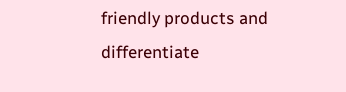friendly products and differentiate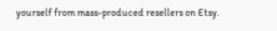yourself from mass-produced resellers on Etsy.